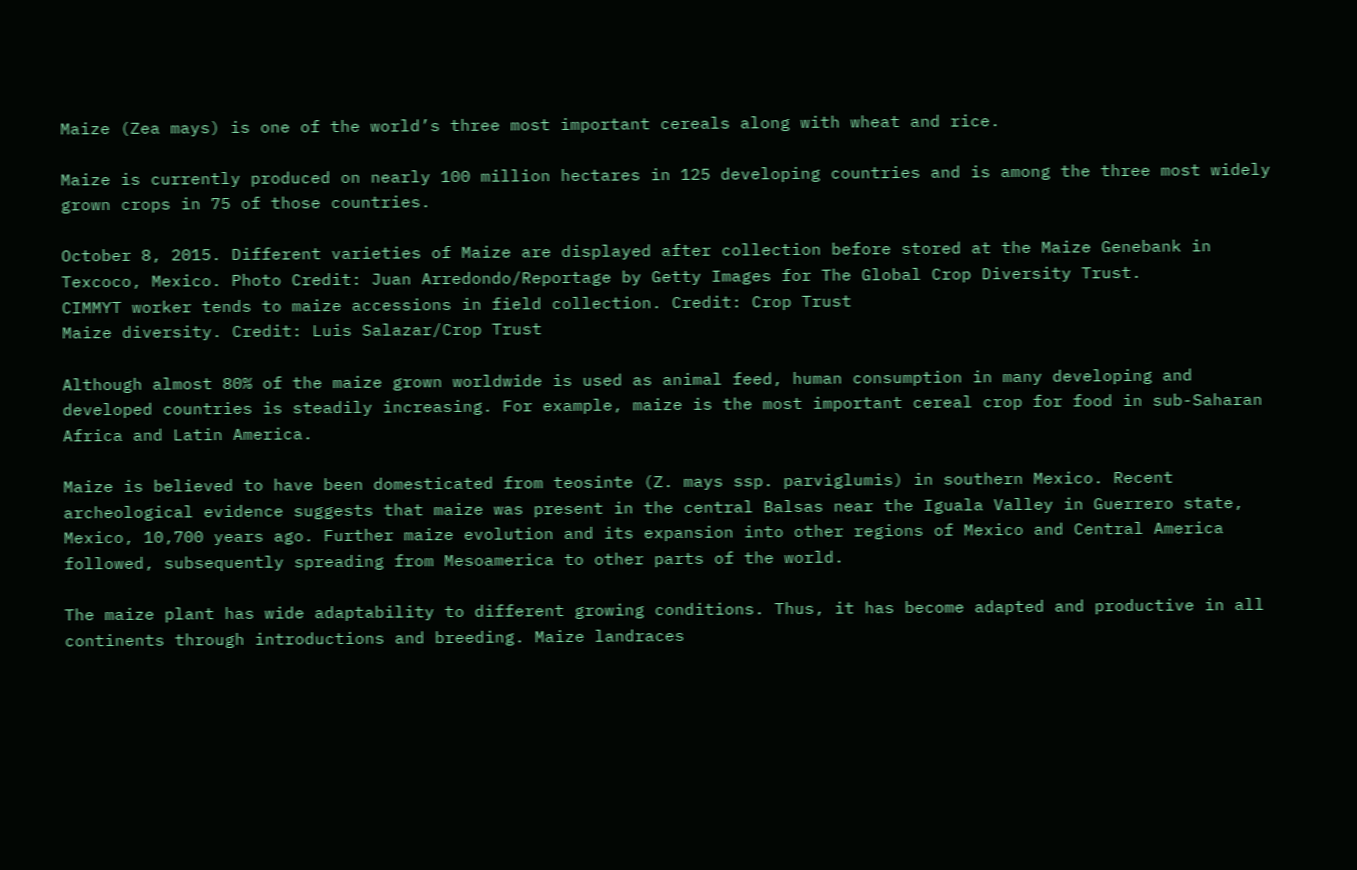Maize (Zea mays) is one of the world’s three most important cereals along with wheat and rice.

Maize is currently produced on nearly 100 million hectares in 125 developing countries and is among the three most widely grown crops in 75 of those countries.

October 8, 2015. Different varieties of Maize are displayed after collection before stored at the Maize Genebank in Texcoco, Mexico. Photo Credit: Juan Arredondo/Reportage by Getty Images for The Global Crop Diversity Trust.
CIMMYT worker tends to maize accessions in field collection. Credit: Crop Trust
Maize diversity. Credit: Luis Salazar/Crop Trust

Although almost 80% of the maize grown worldwide is used as animal feed, human consumption in many developing and developed countries is steadily increasing. For example, maize is the most important cereal crop for food in sub-Saharan Africa and Latin America.

Maize is believed to have been domesticated from teosinte (Z. mays ssp. parviglumis) in southern Mexico. Recent archeological evidence suggests that maize was present in the central Balsas near the Iguala Valley in Guerrero state, Mexico, 10,700 years ago. Further maize evolution and its expansion into other regions of Mexico and Central America followed, subsequently spreading from Mesoamerica to other parts of the world.

The maize plant has wide adaptability to different growing conditions. Thus, it has become adapted and productive in all continents through introductions and breeding. Maize landraces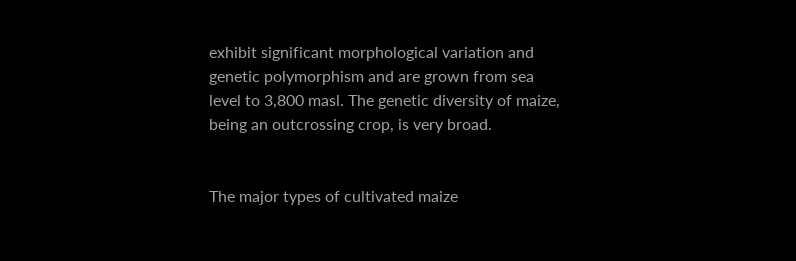exhibit significant morphological variation and genetic polymorphism and are grown from sea level to 3,800 masl. The genetic diversity of maize, being an outcrossing crop, is very broad.


The major types of cultivated maize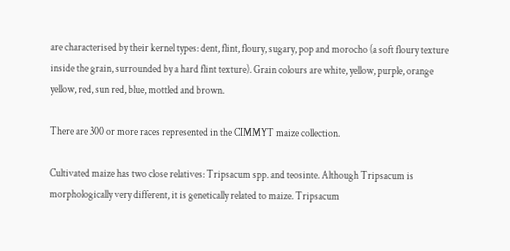are characterised by their kernel types: dent, flint, floury, sugary, pop and morocho (a soft floury texture inside the grain, surrounded by a hard flint texture). Grain colours are white, yellow, purple, orange yellow, red, sun red, blue, mottled and brown.

There are 300 or more races represented in the CIMMYT maize collection.

Cultivated maize has two close relatives: Tripsacum spp. and teosinte. Although Tripsacum is morphologically very different, it is genetically related to maize. Tripsacum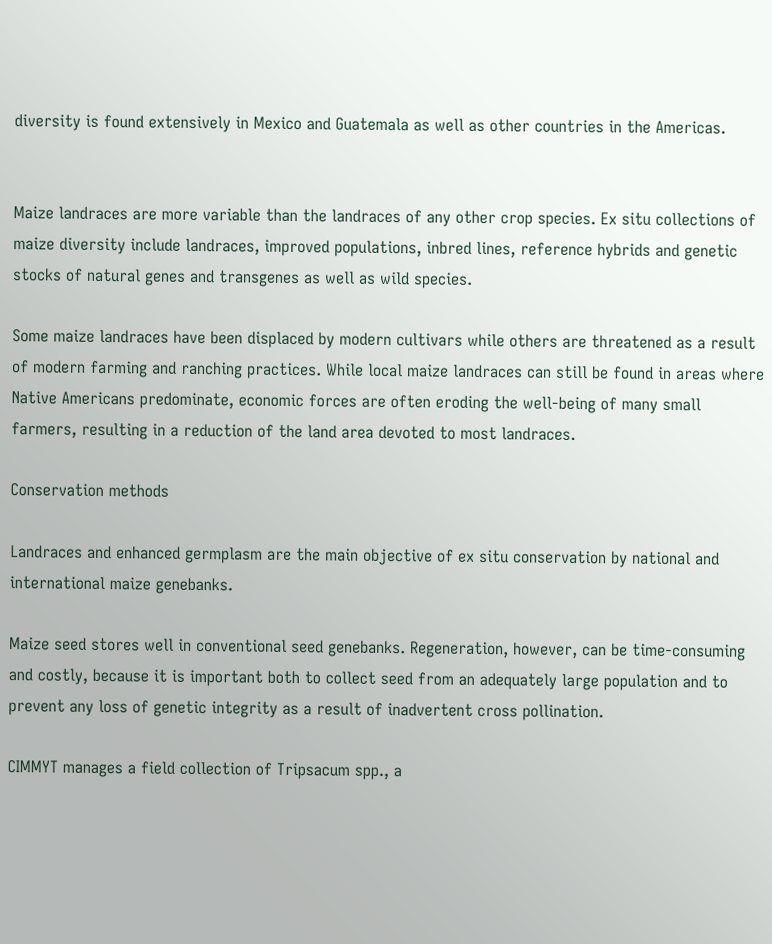diversity is found extensively in Mexico and Guatemala as well as other countries in the Americas.


Maize landraces are more variable than the landraces of any other crop species. Ex situ collections of maize diversity include landraces, improved populations, inbred lines, reference hybrids and genetic stocks of natural genes and transgenes as well as wild species.

Some maize landraces have been displaced by modern cultivars while others are threatened as a result of modern farming and ranching practices. While local maize landraces can still be found in areas where Native Americans predominate, economic forces are often eroding the well-being of many small farmers, resulting in a reduction of the land area devoted to most landraces.

Conservation methods

Landraces and enhanced germplasm are the main objective of ex situ conservation by national and international maize genebanks.

Maize seed stores well in conventional seed genebanks. Regeneration, however, can be time-consuming and costly, because it is important both to collect seed from an adequately large population and to prevent any loss of genetic integrity as a result of inadvertent cross pollination.

CIMMYT manages a field collection of Tripsacum spp., a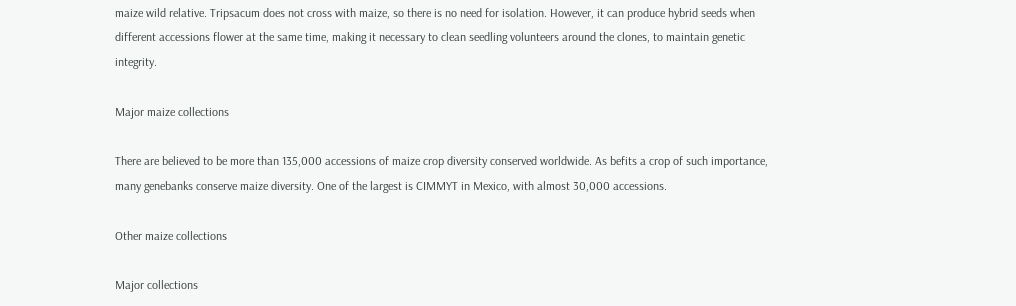maize wild relative. Tripsacum does not cross with maize, so there is no need for isolation. However, it can produce hybrid seeds when different accessions flower at the same time, making it necessary to clean seedling volunteers around the clones, to maintain genetic integrity.

Major maize collections

There are believed to be more than 135,000 accessions of maize crop diversity conserved worldwide. As befits a crop of such importance, many genebanks conserve maize diversity. One of the largest is CIMMYT in Mexico, with almost 30,000 accessions.

Other maize collections

Major collections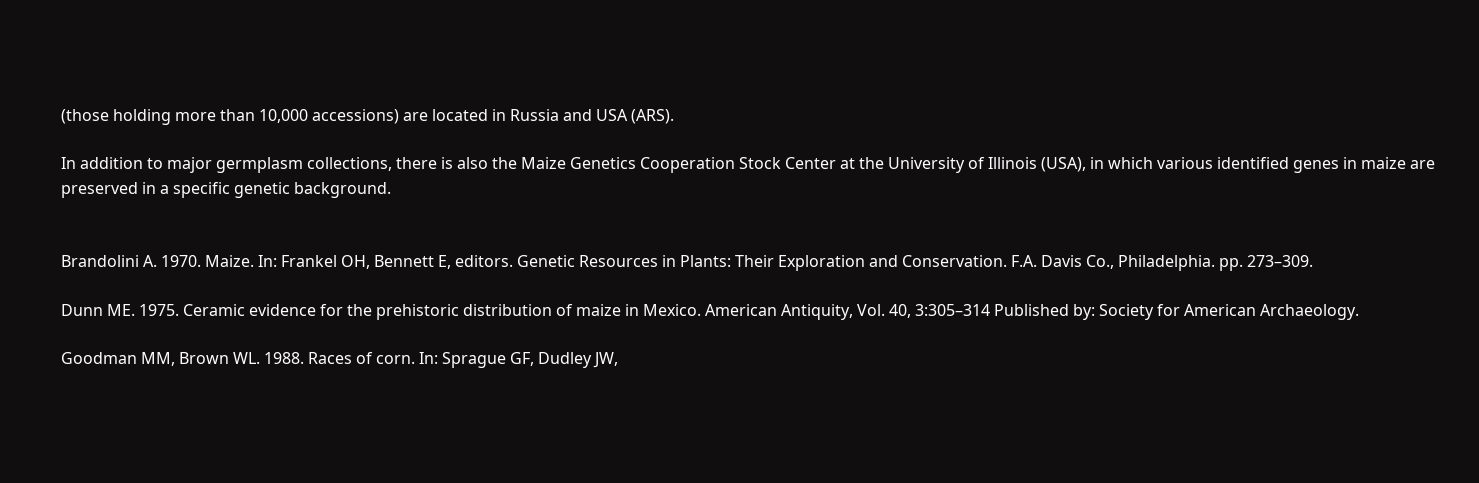(those holding more than 10,000 accessions) are located in Russia and USA (ARS).

In addition to major germplasm collections, there is also the Maize Genetics Cooperation Stock Center at the University of Illinois (USA), in which various identified genes in maize are preserved in a specific genetic background.


Brandolini A. 1970. Maize. In: Frankel OH, Bennett E, editors. Genetic Resources in Plants: Their Exploration and Conservation. F.A. Davis Co., Philadelphia. pp. 273–309.

Dunn ME. 1975. Ceramic evidence for the prehistoric distribution of maize in Mexico. American Antiquity, Vol. 40, 3:305–314 Published by: Society for American Archaeology.

Goodman MM, Brown WL. 1988. Races of corn. In: Sprague GF, Dudley JW,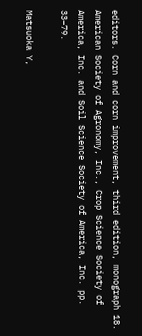editors. Corn and corn improvement, third edition, monograph 18. American Society of Agronomy, Inc., Crop Science Society of America, Inc. and Soil Science Society of America, Inc. pp. 33–79.

Matsuoka Y,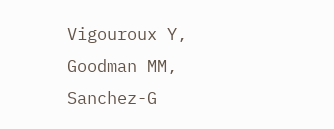Vigouroux Y, Goodman MM, Sanchez-G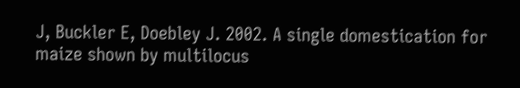J, Buckler E, Doebley J. 2002. A single domestication for maize shown by multilocus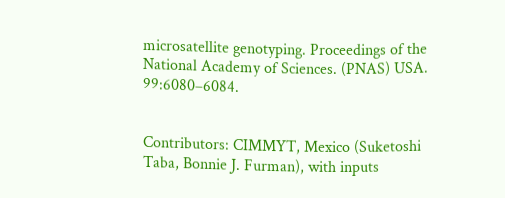microsatellite genotyping. Proceedings of the National Academy of Sciences. (PNAS) USA. 99:6080–6084.


Contributors: CIMMYT, Mexico (Suketoshi Taba, Bonnie J. Furman), with inputs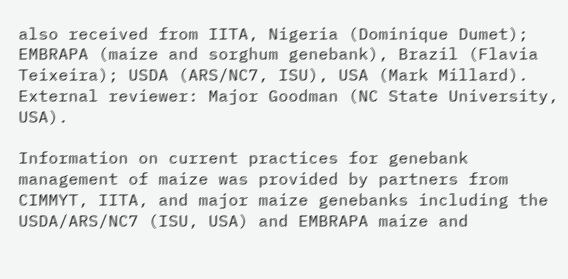also received from IITA, Nigeria (Dominique Dumet); EMBRAPA (maize and sorghum genebank), Brazil (Flavia Teixeira); USDA (ARS/NC7, ISU), USA (Mark Millard).
External reviewer: Major Goodman (NC State University, USA).

Information on current practices for genebank management of maize was provided by partners from CIMMYT, IITA, and major maize genebanks including the USDA/ARS/NC7 (ISU, USA) and EMBRAPA maize and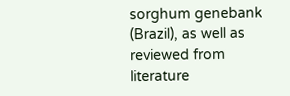sorghum genebank (Brazil), as well as reviewed from literature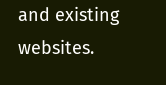and existing websites.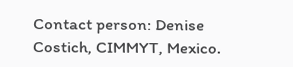Contact person: Denise Costich, CIMMYT, Mexico.